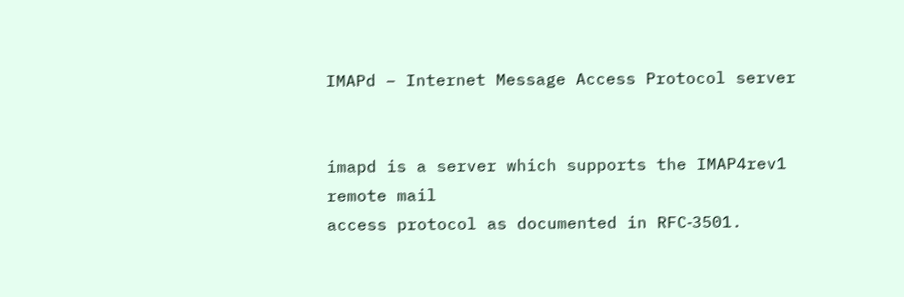IMAPd − Internet Message Access Protocol server


imapd is a server which supports the IMAP4rev1 remote mail
access protocol as documented in RFC‐3501.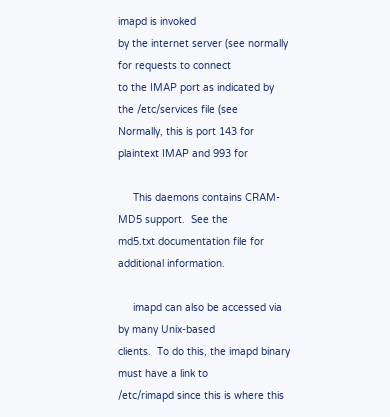imapd is invoked
by the internet server (see normally for requests to connect
to the IMAP port as indicated by the /etc/services file (see
Normally, this is port 143 for plaintext IMAP and 993 for

     This daemons contains CRAM‐MD5 support.  See the
md5.txt documentation file for additional information.

     imapd can also be accessed via by many Unix‐based
clients.  To do this, the imapd binary must have a link to
/etc/rimapd since this is where this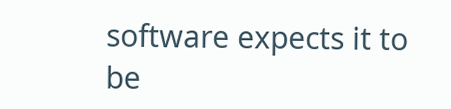software expects it to
be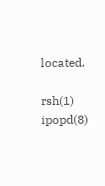located.

rsh(1) ipopd(8)